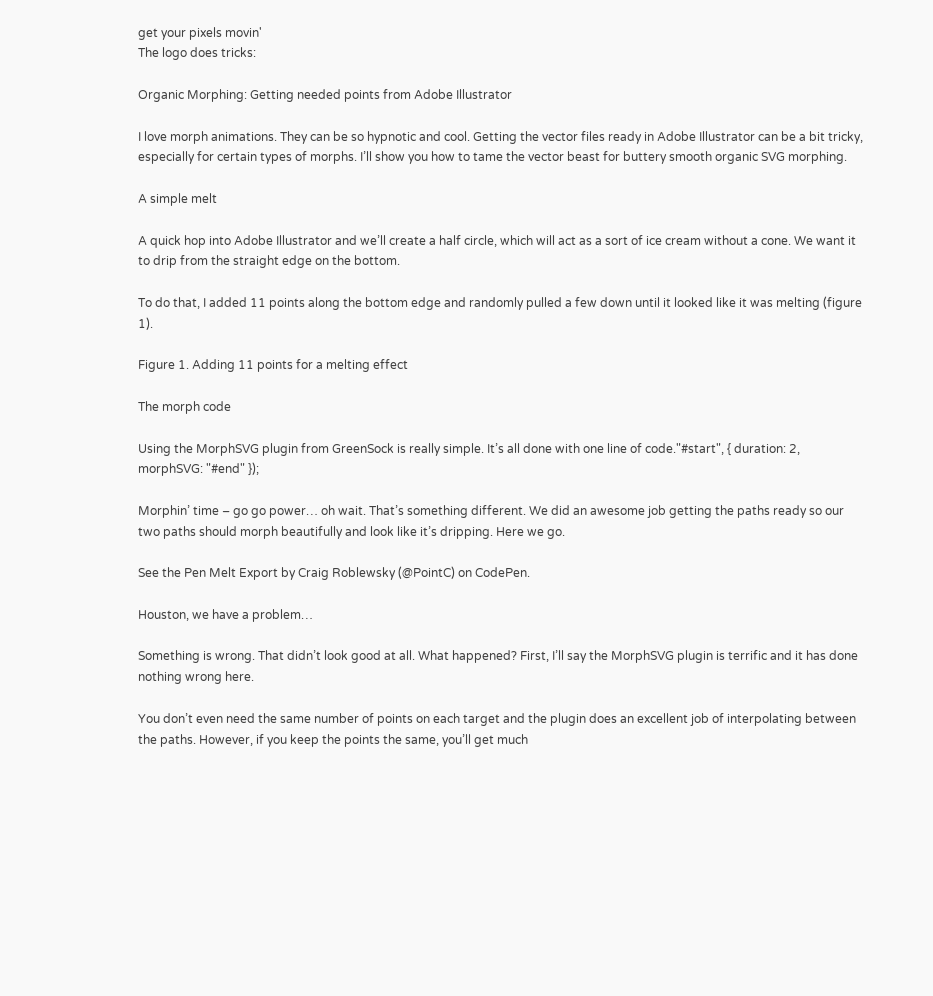get your pixels movin'
The logo does tricks:

Organic Morphing: Getting needed points from Adobe Illustrator

I love morph animations. They can be so hypnotic and cool. Getting the vector files ready in Adobe Illustrator can be a bit tricky, especially for certain types of morphs. I’ll show you how to tame the vector beast for buttery smooth organic SVG morphing.

A simple melt

A quick hop into Adobe Illustrator and we’ll create a half circle, which will act as a sort of ice cream without a cone. We want it to drip from the straight edge on the bottom.

To do that, I added 11 points along the bottom edge and randomly pulled a few down until it looked like it was melting (figure 1).

Figure 1. Adding 11 points for a melting effect

The morph code

Using the MorphSVG plugin from GreenSock is really simple. It’s all done with one line of code."#start", { duration: 2, morphSVG: "#end" });

Morphin’ time – go go power… oh wait. That’s something different. We did an awesome job getting the paths ready so our two paths should morph beautifully and look like it’s dripping. Here we go.

See the Pen Melt Export by Craig Roblewsky (@PointC) on CodePen.

Houston, we have a problem…

Something is wrong. That didn’t look good at all. What happened? First, I’ll say the MorphSVG plugin is terrific and it has done nothing wrong here.

You don’t even need the same number of points on each target and the plugin does an excellent job of interpolating between the paths. However, if you keep the points the same, you’ll get much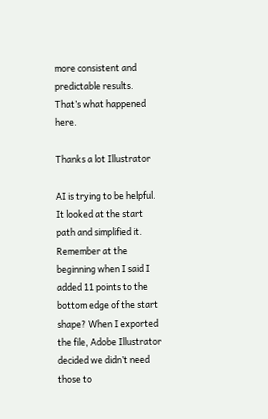more consistent and predictable results. That’s what happened here.

Thanks a lot Illustrator

AI is trying to be helpful. It looked at the start path and simplified it. Remember at the beginning when I said I added 11 points to the bottom edge of the start shape? When I exported the file, Adobe Illustrator decided we didn’t need those to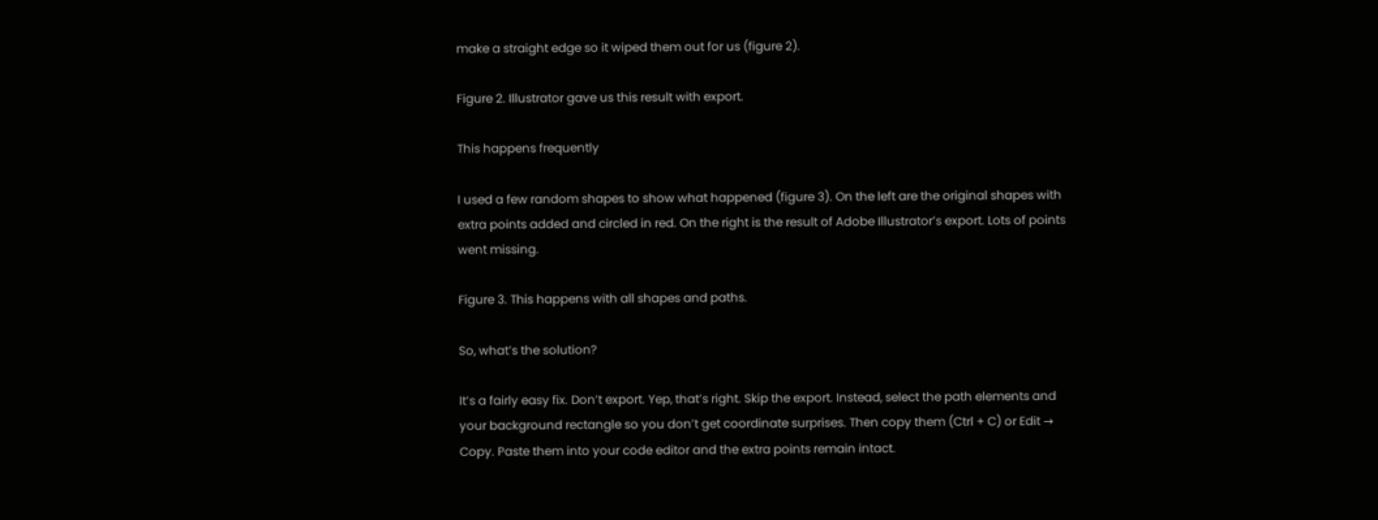make a straight edge so it wiped them out for us (figure 2).

Figure 2. Illustrator gave us this result with export.

This happens frequently

I used a few random shapes to show what happened (figure 3). On the left are the original shapes with extra points added and circled in red. On the right is the result of Adobe Illustrator’s export. Lots of points went missing.

Figure 3. This happens with all shapes and paths.

So, what’s the solution?

It’s a fairly easy fix. Don’t export. Yep, that’s right. Skip the export. Instead, select the path elements and your background rectangle so you don’t get coordinate surprises. Then copy them (Ctrl + C) or Edit → Copy. Paste them into your code editor and the extra points remain intact.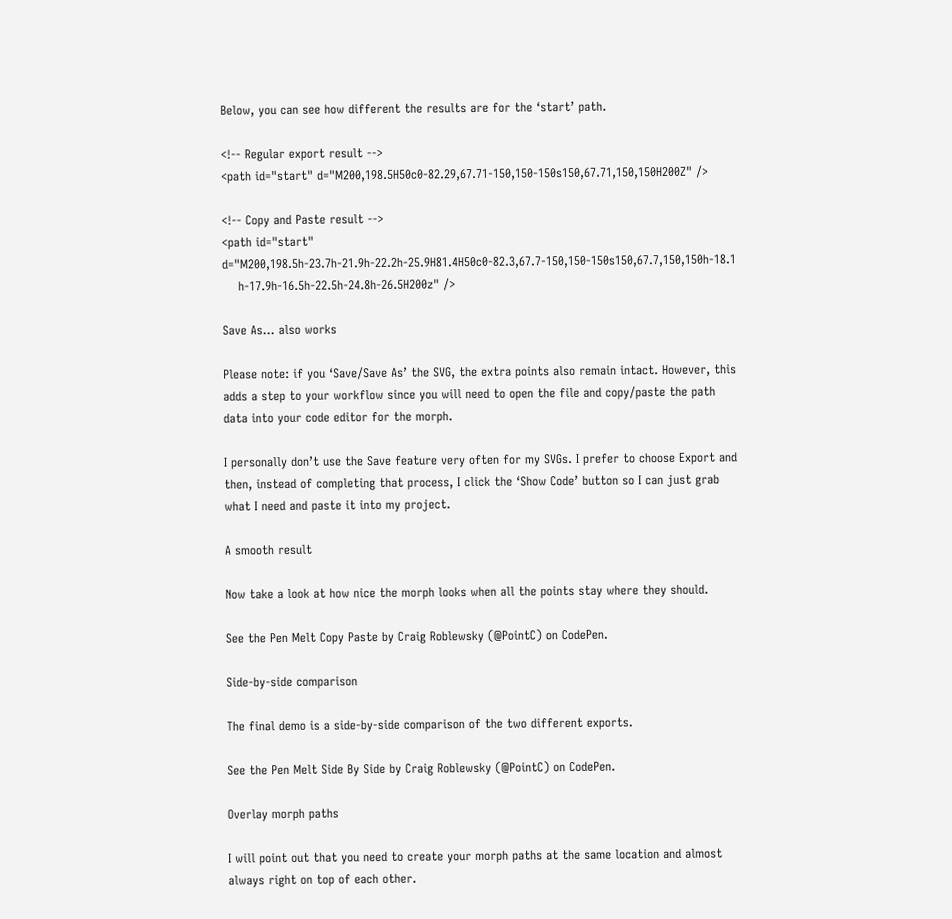Below, you can see how different the results are for the ‘start’ path.

<!-- Regular export result -->
<path id="start" d="M200,198.5H50c0-82.29,67.71-150,150-150s150,67.71,150,150H200Z" />

<!-- Copy and Paste result -->
<path id="start" d="M200,198.5h-23.7h-21.9h-22.2h-25.9H81.4H50c0-82.3,67.7-150,150-150s150,67.7,150,150h-18.1
    h-17.9h-16.5h-22.5h-24.8h-26.5H200z" />

Save As… also works

Please note: if you ‘Save/Save As’ the SVG, the extra points also remain intact. However, this adds a step to your workflow since you will need to open the file and copy/paste the path data into your code editor for the morph.

I personally don’t use the Save feature very often for my SVGs. I prefer to choose Export and then, instead of completing that process, I click the ‘Show Code’ button so I can just grab what I need and paste it into my project.

A smooth result

Now take a look at how nice the morph looks when all the points stay where they should.

See the Pen Melt Copy Paste by Craig Roblewsky (@PointC) on CodePen.

Side-by-side comparison

The final demo is a side-by-side comparison of the two different exports.

See the Pen Melt Side By Side by Craig Roblewsky (@PointC) on CodePen.

Overlay morph paths

I will point out that you need to create your morph paths at the same location and almost always right on top of each other.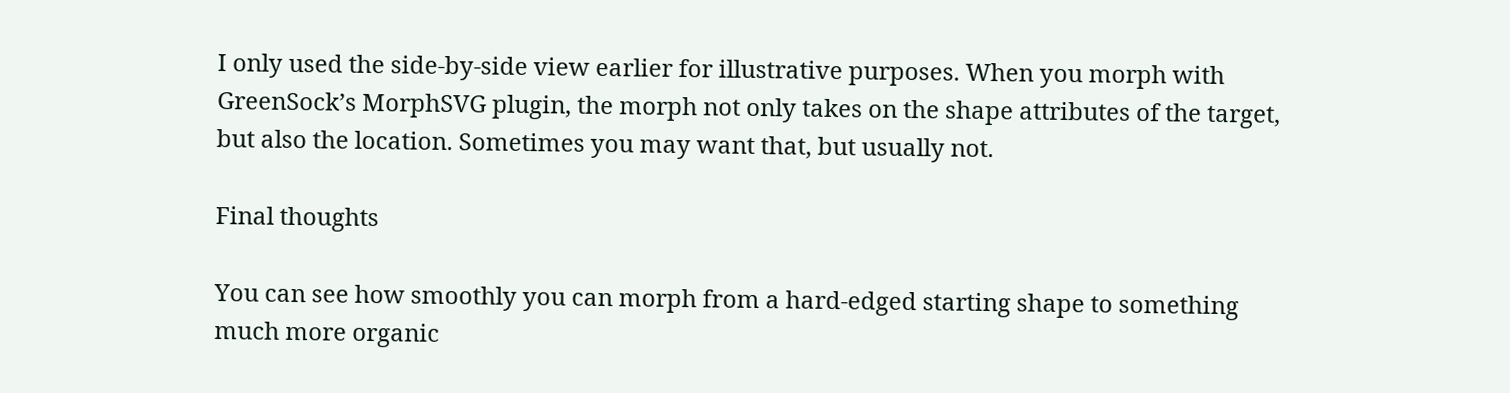I only used the side-by-side view earlier for illustrative purposes. When you morph with GreenSock’s MorphSVG plugin, the morph not only takes on the shape attributes of the target, but also the location. Sometimes you may want that, but usually not.

Final thoughts

You can see how smoothly you can morph from a hard-edged starting shape to something much more organic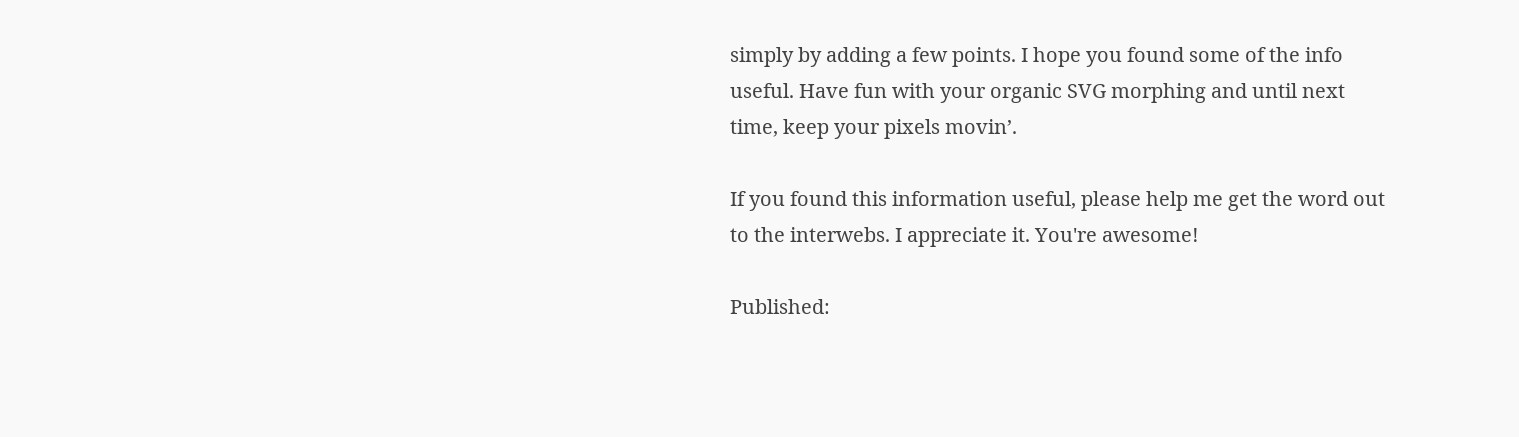simply by adding a few points. I hope you found some of the info useful. Have fun with your organic SVG morphing and until next time, keep your pixels movin’.

If you found this information useful, please help me get the word out to the interwebs. I appreciate it. You're awesome!

Published: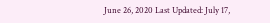June 26, 2020 Last Updated: July 17,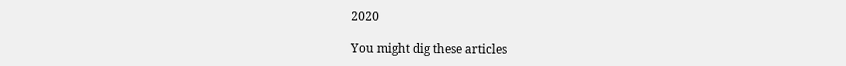2020

You might dig these articles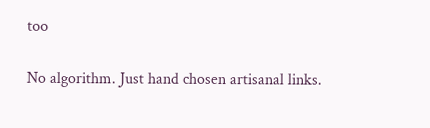too

No algorithm. Just hand chosen artisanal links.